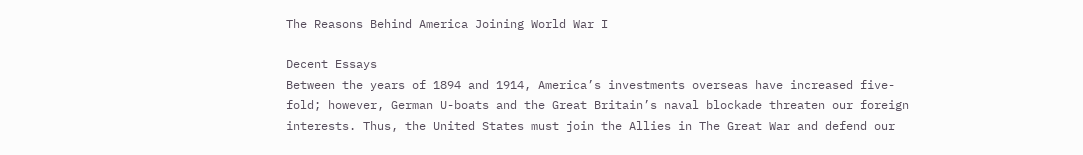The Reasons Behind America Joining World War I

Decent Essays
Between the years of 1894 and 1914, America’s investments overseas have increased five-fold; however, German U-boats and the Great Britain’s naval blockade threaten our foreign interests. Thus, the United States must join the Allies in The Great War and defend our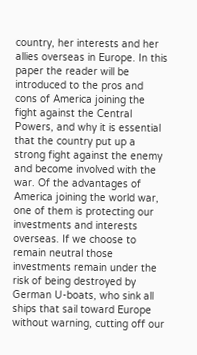country, her interests and her allies overseas in Europe. In this paper the reader will be introduced to the pros and cons of America joining the fight against the Central Powers, and why it is essential that the country put up a strong fight against the enemy and become involved with the war. Of the advantages of America joining the world war, one of them is protecting our investments and interests overseas. If we choose to remain neutral those investments remain under the risk of being destroyed by German U-boats, who sink all ships that sail toward Europe without warning, cutting off our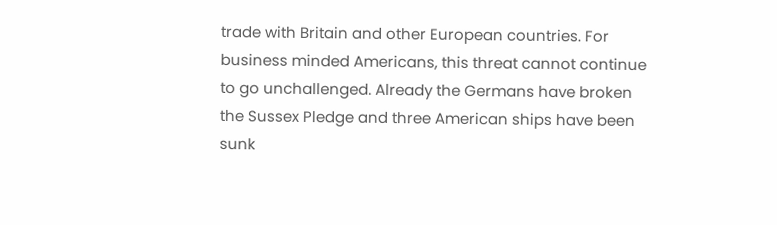trade with Britain and other European countries. For business minded Americans, this threat cannot continue to go unchallenged. Already the Germans have broken the Sussex Pledge and three American ships have been sunk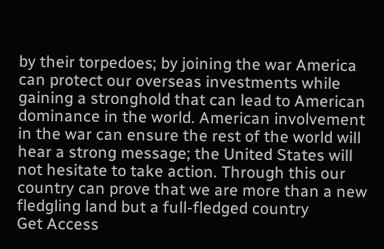by their torpedoes; by joining the war America can protect our overseas investments while gaining a stronghold that can lead to American dominance in the world. American involvement in the war can ensure the rest of the world will hear a strong message; the United States will not hesitate to take action. Through this our country can prove that we are more than a new fledgling land but a full-fledged country
Get Access